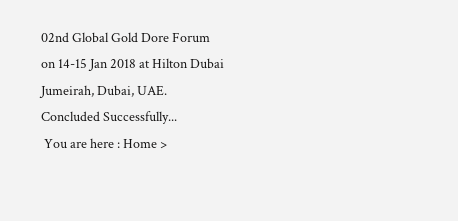02nd Global Gold Dore Forum on 14-15 Jan 2018 at Hilton Dubai Jumeirah, Dubai, UAE. Concluded Successfully...
 You are here : Home >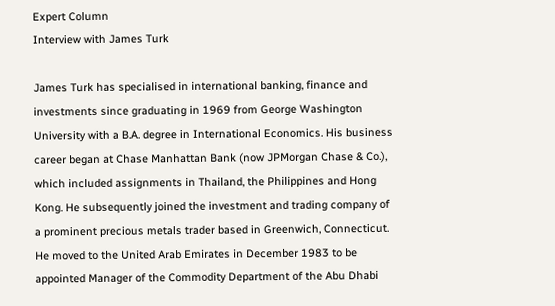Expert Column
Interview with James Turk

James Turk has specialised in international banking, finance and investments since graduating in 1969 from George Washington University with a B.A. degree in International Economics. His business career began at Chase Manhattan Bank (now JPMorgan Chase & Co.), which included assignments in Thailand, the Philippines and Hong Kong. He subsequently joined the investment and trading company of a prominent precious metals trader based in Greenwich, Connecticut. He moved to the United Arab Emirates in December 1983 to be appointed Manager of the Commodity Department of the Abu Dhabi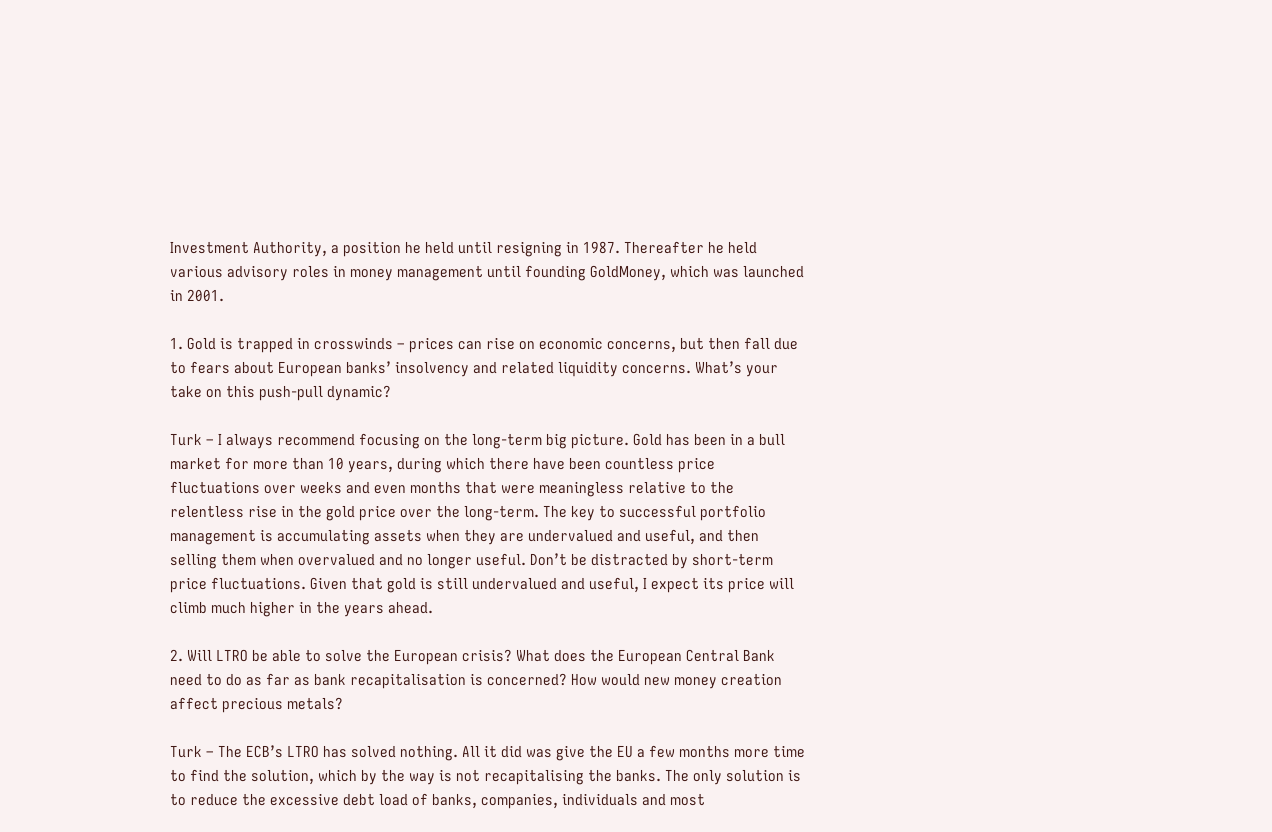Investment Authority, a position he held until resigning in 1987. Thereafter he held various advisory roles in money management until founding GoldMoney, which was launched in 2001.

1. Gold is trapped in crosswinds – prices can rise on economic concerns, but then fall due to fears about European banks’ insolvency and related liquidity concerns. What’s your take on this push-pull dynamic?

Turk – I always recommend focusing on the long-term big picture. Gold has been in a bull market for more than 10 years, during which there have been countless price fluctuations over weeks and even months that were meaningless relative to the relentless rise in the gold price over the long-term. The key to successful portfolio management is accumulating assets when they are undervalued and useful, and then selling them when overvalued and no longer useful. Don’t be distracted by short-term price fluctuations. Given that gold is still undervalued and useful, I expect its price will climb much higher in the years ahead.

2. Will LTRO be able to solve the European crisis? What does the European Central Bank need to do as far as bank recapitalisation is concerned? How would new money creation affect precious metals?

Turk – The ECB’s LTRO has solved nothing. All it did was give the EU a few months more time to find the solution, which by the way is not recapitalising the banks. The only solution is to reduce the excessive debt load of banks, companies, individuals and most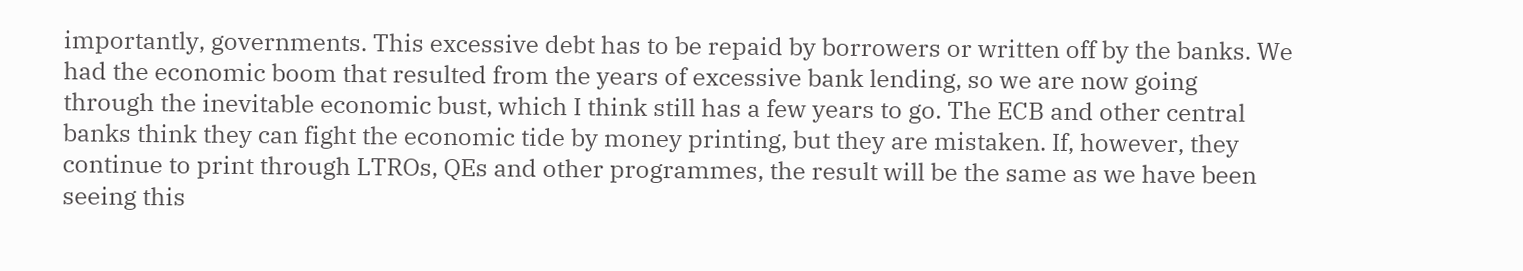importantly, governments. This excessive debt has to be repaid by borrowers or written off by the banks. We had the economic boom that resulted from the years of excessive bank lending, so we are now going through the inevitable economic bust, which I think still has a few years to go. The ECB and other central banks think they can fight the economic tide by money printing, but they are mistaken. If, however, they continue to print through LTROs, QEs and other programmes, the result will be the same as we have been seeing this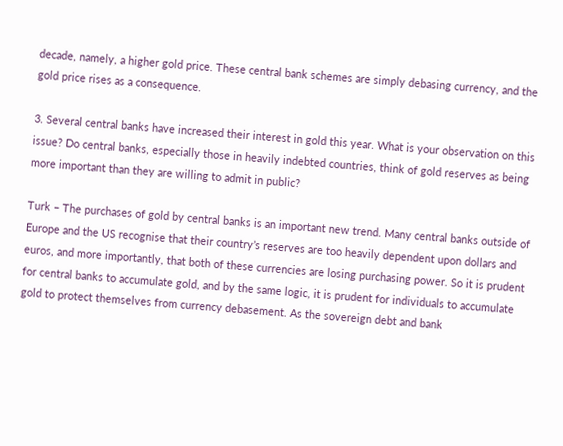decade, namely, a higher gold price. These central bank schemes are simply debasing currency, and the gold price rises as a consequence.

3. Several central banks have increased their interest in gold this year. What is your observation on this issue? Do central banks, especially those in heavily indebted countries, think of gold reserves as being more important than they are willing to admit in public?

Turk – The purchases of gold by central banks is an important new trend. Many central banks outside of Europe and the US recognise that their country’s reserves are too heavily dependent upon dollars and euros, and more importantly, that both of these currencies are losing purchasing power. So it is prudent for central banks to accumulate gold, and by the same logic, it is prudent for individuals to accumulate gold to protect themselves from currency debasement. As the sovereign debt and bank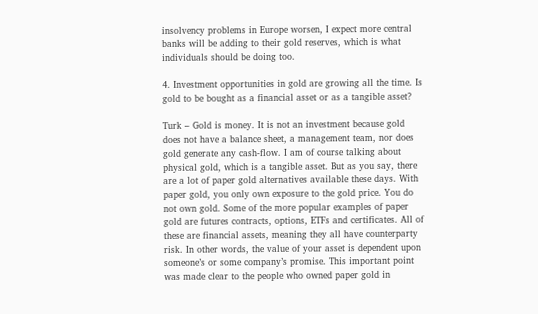insolvency problems in Europe worsen, I expect more central banks will be adding to their gold reserves, which is what individuals should be doing too.

4. Investment opportunities in gold are growing all the time. Is gold to be bought as a financial asset or as a tangible asset?

Turk – Gold is money. It is not an investment because gold does not have a balance sheet, a management team, nor does gold generate any cash-flow. I am of course talking about physical gold, which is a tangible asset. But as you say, there are a lot of paper gold alternatives available these days. With paper gold, you only own exposure to the gold price. You do not own gold. Some of the more popular examples of paper gold are futures contracts, options, ETFs and certificates. All of these are financial assets, meaning they all have counterparty risk. In other words, the value of your asset is dependent upon someone’s or some company’s promise. This important point was made clear to the people who owned paper gold in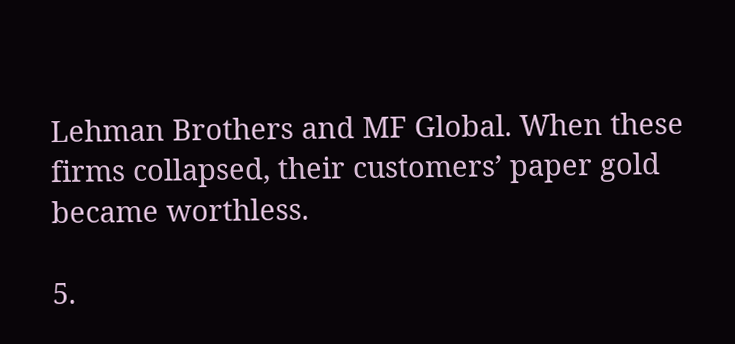Lehman Brothers and MF Global. When these firms collapsed, their customers’ paper gold became worthless.

5.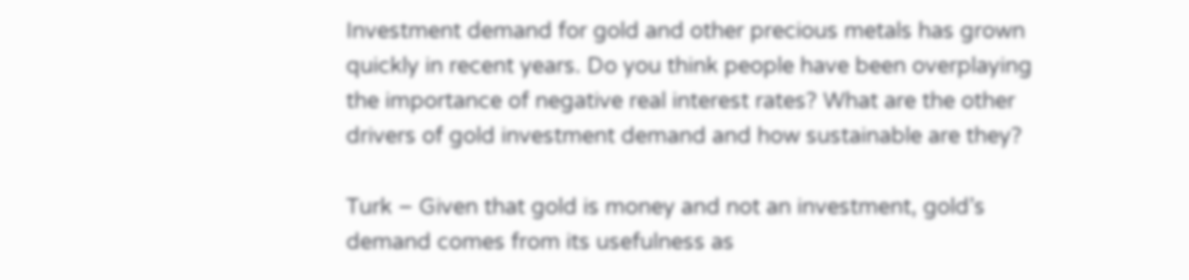Investment demand for gold and other precious metals has grown quickly in recent years. Do you think people have been overplaying the importance of negative real interest rates? What are the other drivers of gold investment demand and how sustainable are they?

Turk – Given that gold is money and not an investment, gold’s demand comes from its usefulness as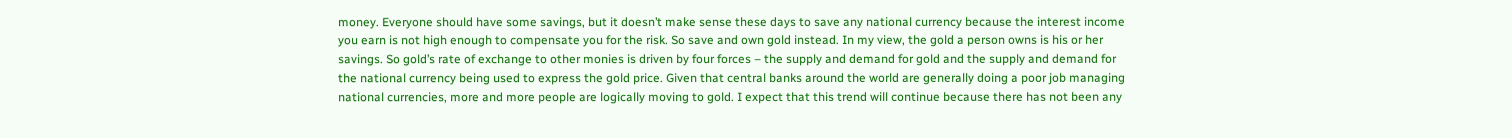money. Everyone should have some savings, but it doesn’t make sense these days to save any national currency because the interest income you earn is not high enough to compensate you for the risk. So save and own gold instead. In my view, the gold a person owns is his or her savings. So gold’s rate of exchange to other monies is driven by four forces – the supply and demand for gold and the supply and demand for the national currency being used to express the gold price. Given that central banks around the world are generally doing a poor job managing national currencies, more and more people are logically moving to gold. I expect that this trend will continue because there has not been any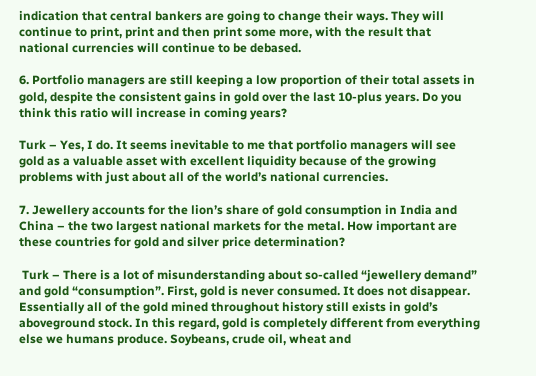indication that central bankers are going to change their ways. They will continue to print, print and then print some more, with the result that national currencies will continue to be debased.

6. Portfolio managers are still keeping a low proportion of their total assets in gold, despite the consistent gains in gold over the last 10-plus years. Do you think this ratio will increase in coming years?

Turk – Yes, I do. It seems inevitable to me that portfolio managers will see gold as a valuable asset with excellent liquidity because of the growing problems with just about all of the world’s national currencies.

7. Jewellery accounts for the lion’s share of gold consumption in India and China – the two largest national markets for the metal. How important are these countries for gold and silver price determination?

 Turk – There is a lot of misunderstanding about so-called “jewellery demand” and gold “consumption”. First, gold is never consumed. It does not disappear. Essentially all of the gold mined throughout history still exists in gold’s aboveground stock. In this regard, gold is completely different from everything else we humans produce. Soybeans, crude oil, wheat and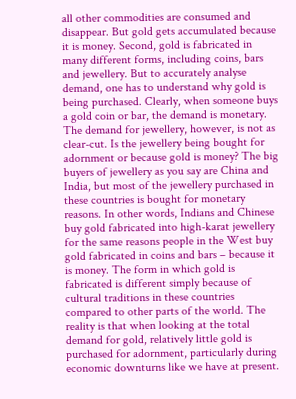all other commodities are consumed and disappear. But gold gets accumulated because it is money. Second, gold is fabricated in many different forms, including coins, bars and jewellery. But to accurately analyse demand, one has to understand why gold is being purchased. Clearly, when someone buys a gold coin or bar, the demand is monetary. The demand for jewellery, however, is not as clear-cut. Is the jewellery being bought for adornment or because gold is money? The big buyers of jewellery as you say are China and India, but most of the jewellery purchased in these countries is bought for monetary reasons. In other words, Indians and Chinese buy gold fabricated into high-karat jewellery for the same reasons people in the West buy gold fabricated in coins and bars – because it is money. The form in which gold is fabricated is different simply because of cultural traditions in these countries compared to other parts of the world. The reality is that when looking at the total demand for gold, relatively little gold is purchased for adornment, particularly during economic downturns like we have at present.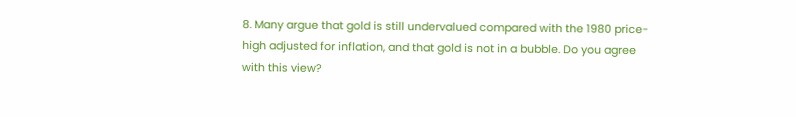8. Many argue that gold is still undervalued compared with the 1980 price-high adjusted for inflation, and that gold is not in a bubble. Do you agree with this view?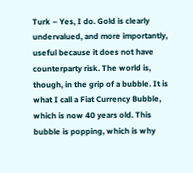Turk – Yes, I do. Gold is clearly undervalued, and more importantly, useful because it does not have counterparty risk. The world is, though, in the grip of a bubble. It is what I call a Fiat Currency Bubble, which is now 40 years old. This bubble is popping, which is why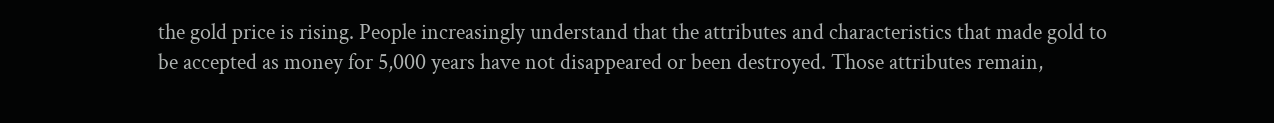the gold price is rising. People increasingly understand that the attributes and characteristics that made gold to be accepted as money for 5,000 years have not disappeared or been destroyed. Those attributes remain,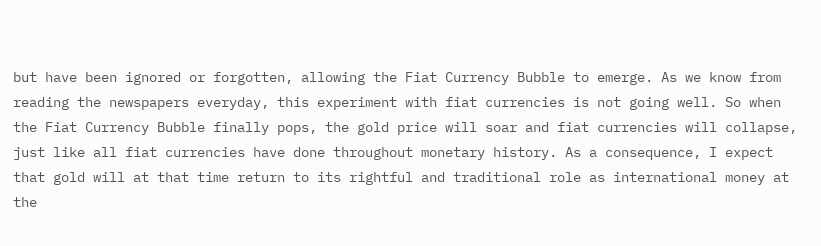but have been ignored or forgotten, allowing the Fiat Currency Bubble to emerge. As we know from reading the newspapers everyday, this experiment with fiat currencies is not going well. So when the Fiat Currency Bubble finally pops, the gold price will soar and fiat currencies will collapse, just like all fiat currencies have done throughout monetary history. As a consequence, I expect that gold will at that time return to its rightful and traditional role as international money at the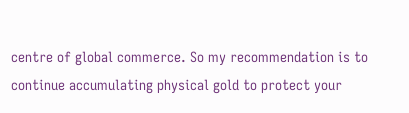centre of global commerce. So my recommendation is to continue accumulating physical gold to protect your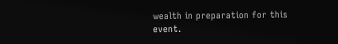wealth in preparation for this event.